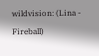wildvision: (Lina - Fireball)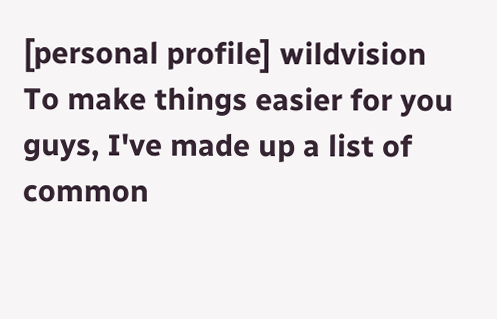[personal profile] wildvision
To make things easier for you guys, I've made up a list of common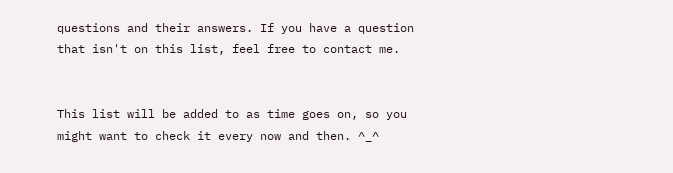questions and their answers. If you have a question that isn't on this list, feel free to contact me.


This list will be added to as time goes on, so you might want to check it every now and then. ^_^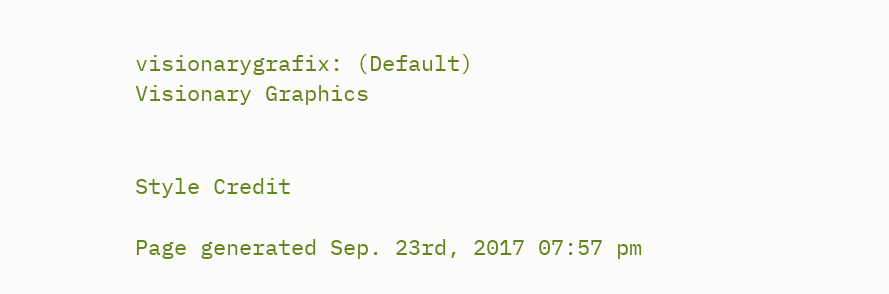visionarygrafix: (Default)
Visionary Graphics


Style Credit

Page generated Sep. 23rd, 2017 07:57 pm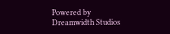Powered by Dreamwidth Studios